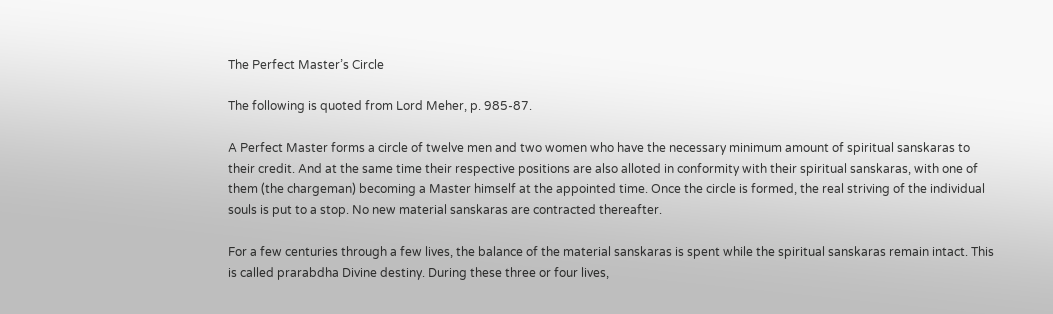The Perfect Master’s Circle

The following is quoted from Lord Meher, p. 985-87.

A Perfect Master forms a circle of twelve men and two women who have the necessary minimum amount of spiritual sanskaras to their credit. And at the same time their respective positions are also alloted in conformity with their spiritual sanskaras, with one of them (the chargeman) becoming a Master himself at the appointed time. Once the circle is formed, the real striving of the individual souls is put to a stop. No new material sanskaras are contracted thereafter.

For a few centuries through a few lives, the balance of the material sanskaras is spent while the spiritual sanskaras remain intact. This is called prarabdha Divine destiny. During these three or four lives,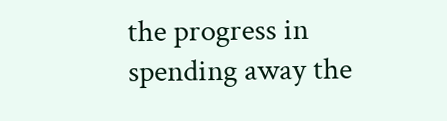the progress in spending away the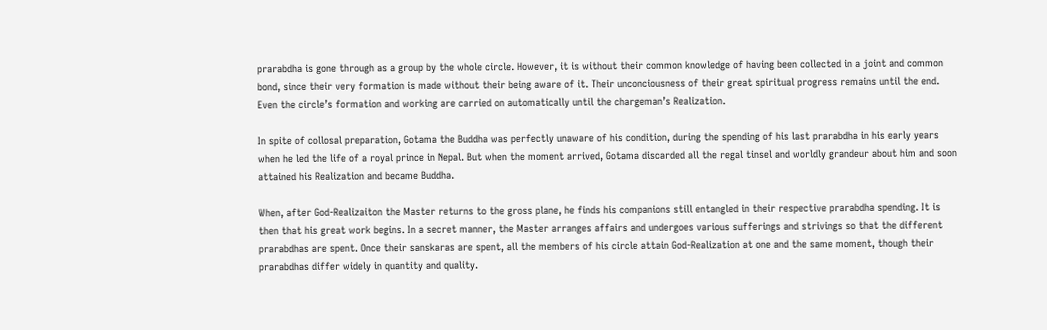prarabdha is gone through as a group by the whole circle. However, it is without their common knowledge of having been collected in a joint and common bond, since their very formation is made without their being aware of it. Their unconciousness of their great spiritual progress remains until the end. Even the circle’s formation and working are carried on automatically until the chargeman’s Realization.

In spite of collosal preparation, Gotama the Buddha was perfectly unaware of his condition, during the spending of his last prarabdha in his early years when he led the life of a royal prince in Nepal. But when the moment arrived, Gotama discarded all the regal tinsel and worldly grandeur about him and soon attained his Realization and became Buddha.

When, after God-Realizaiton the Master returns to the gross plane, he finds his companions still entangled in their respective prarabdha spending. It is then that his great work begins. In a secret manner, the Master arranges affairs and undergoes various sufferings and strivings so that the different prarabdhas are spent. Once their sanskaras are spent, all the members of his circle attain God-Realization at one and the same moment, though their prarabdhas differ widely in quantity and quality.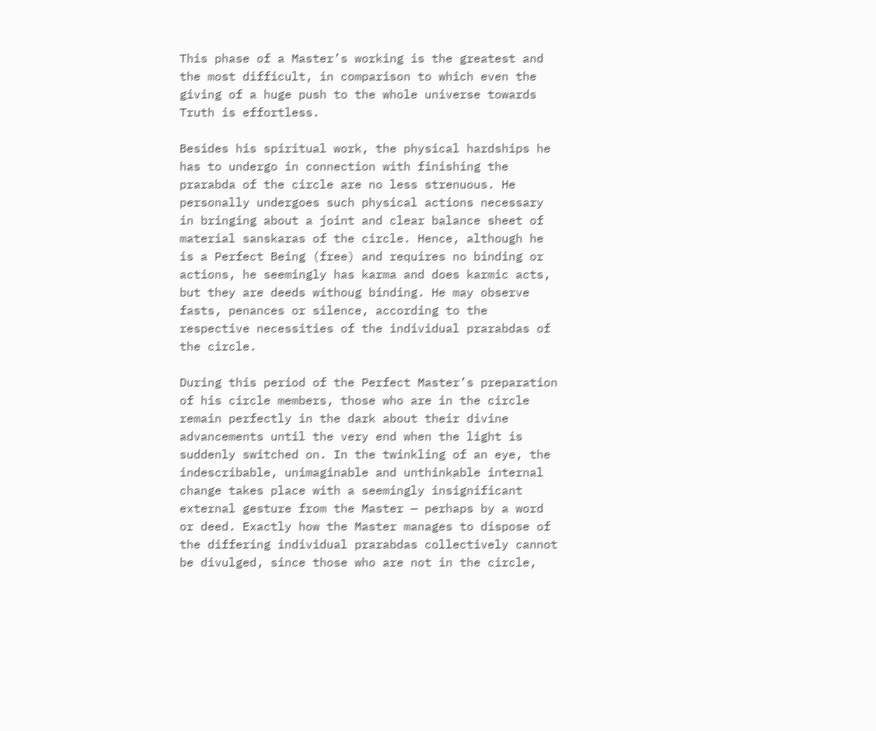This phase of a Master’s working is the greatest and the most difficult, in comparison to which even the giving of a huge push to the whole universe towards Truth is effortless.

Besides his spiritual work, the physical hardships he has to undergo in connection with finishing the prarabda of the circle are no less strenuous. He personally undergoes such physical actions necessary in bringing about a joint and clear balance sheet of material sanskaras of the circle. Hence, although he is a Perfect Being (free) and requires no binding or actions, he seemingly has karma and does karmic acts, but they are deeds withoug binding. He may observe fasts, penances or silence, according to the respective necessities of the individual prarabdas of the circle.

During this period of the Perfect Master’s preparation of his circle members, those who are in the circle remain perfectly in the dark about their divine advancements until the very end when the light is suddenly switched on. In the twinkling of an eye, the indescribable, unimaginable and unthinkable internal change takes place with a seemingly insignificant external gesture from the Master — perhaps by a word or deed. Exactly how the Master manages to dispose of the differing individual prarabdas collectively cannot be divulged, since those who are not in the circle,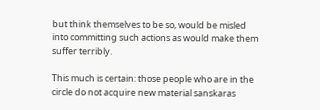but think themselves to be so, would be misled into committing such actions as would make them suffer terribly.

This much is certain: those people who are in the circle do not acquire new material sanskaras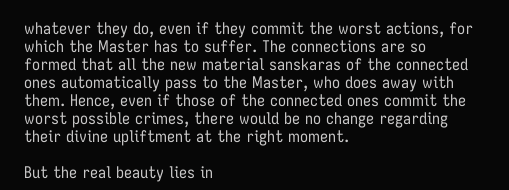whatever they do, even if they commit the worst actions, for which the Master has to suffer. The connections are so formed that all the new material sanskaras of the connected ones automatically pass to the Master, who does away with them. Hence, even if those of the connected ones commit the worst possible crimes, there would be no change regarding their divine upliftment at the right moment.

But the real beauty lies in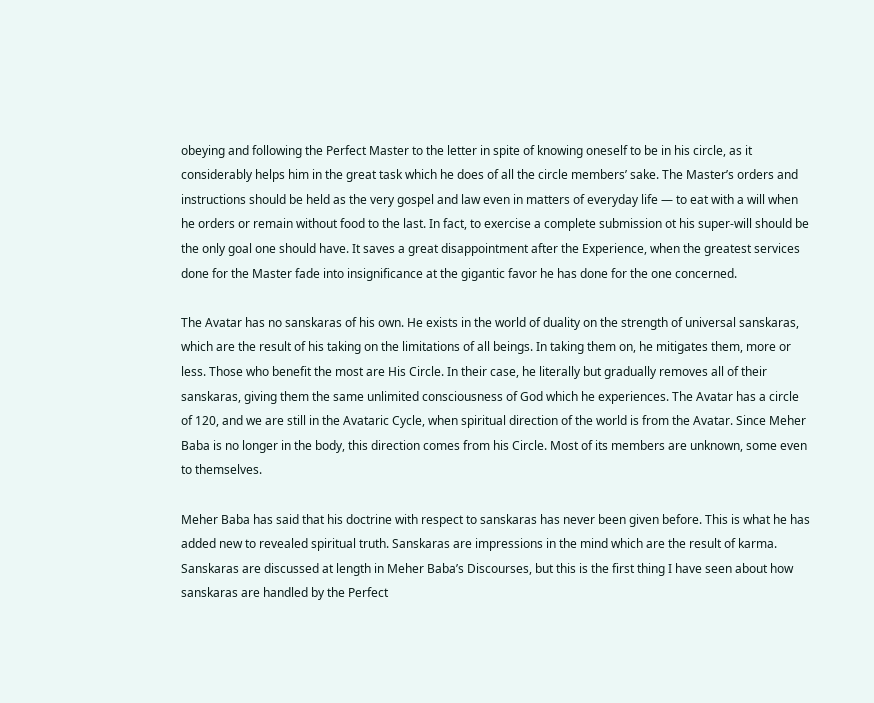obeying and following the Perfect Master to the letter in spite of knowing oneself to be in his circle, as it considerably helps him in the great task which he does of all the circle members’ sake. The Master’s orders and instructions should be held as the very gospel and law even in matters of everyday life — to eat with a will when he orders or remain without food to the last. In fact, to exercise a complete submission ot his super-will should be the only goal one should have. It saves a great disappointment after the Experience, when the greatest services done for the Master fade into insignificance at the gigantic favor he has done for the one concerned.

The Avatar has no sanskaras of his own. He exists in the world of duality on the strength of universal sanskaras, which are the result of his taking on the limitations of all beings. In taking them on, he mitigates them, more or less. Those who benefit the most are His Circle. In their case, he literally but gradually removes all of their sanskaras, giving them the same unlimited consciousness of God which he experiences. The Avatar has a circle of 120, and we are still in the Avataric Cycle, when spiritual direction of the world is from the Avatar. Since Meher Baba is no longer in the body, this direction comes from his Circle. Most of its members are unknown, some even to themselves.

Meher Baba has said that his doctrine with respect to sanskaras has never been given before. This is what he has added new to revealed spiritual truth. Sanskaras are impressions in the mind which are the result of karma. Sanskaras are discussed at length in Meher Baba’s Discourses, but this is the first thing I have seen about how sanskaras are handled by the Perfect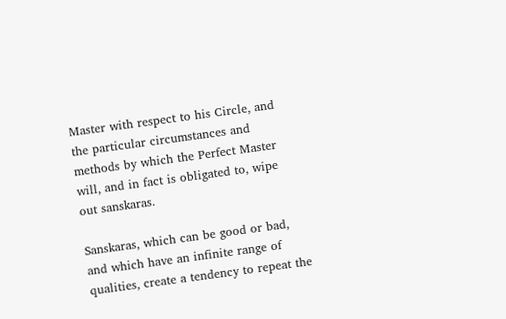Master with respect to his Circle, and the particular circumstances and methods by which the Perfect Master will, and in fact is obligated to, wipe out sanskaras.

Sanskaras, which can be good or bad, and which have an infinite range of qualities, create a tendency to repeat the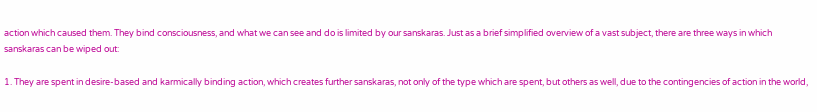action which caused them. They bind consciousness, and what we can see and do is limited by our sanskaras. Just as a brief simplified overview of a vast subject, there are three ways in which sanskaras can be wiped out:

1. They are spent in desire-based and karmically binding action, which creates further sanskaras, not only of the type which are spent, but others as well, due to the contingencies of action in the world,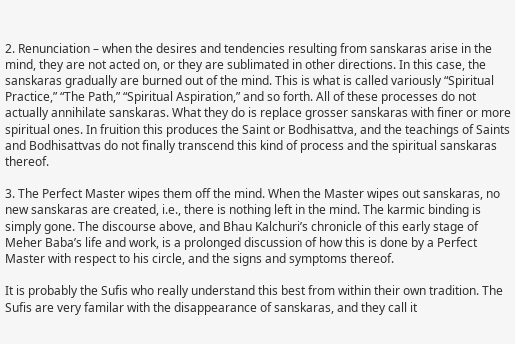2. Renunciation – when the desires and tendencies resulting from sanskaras arise in the mind, they are not acted on, or they are sublimated in other directions. In this case, the sanskaras gradually are burned out of the mind. This is what is called variously “Spiritual Practice,” “The Path,” “Spiritual Aspiration,” and so forth. All of these processes do not actually annihilate sanskaras. What they do is replace grosser sanskaras with finer or more spiritual ones. In fruition this produces the Saint or Bodhisattva, and the teachings of Saints and Bodhisattvas do not finally transcend this kind of process and the spiritual sanskaras thereof.

3. The Perfect Master wipes them off the mind. When the Master wipes out sanskaras, no new sanskaras are created, i.e., there is nothing left in the mind. The karmic binding is simply gone. The discourse above, and Bhau Kalchuri’s chronicle of this early stage of Meher Baba’s life and work, is a prolonged discussion of how this is done by a Perfect Master with respect to his circle, and the signs and symptoms thereof.

It is probably the Sufis who really understand this best from within their own tradition. The Sufis are very familar with the disappearance of sanskaras, and they call it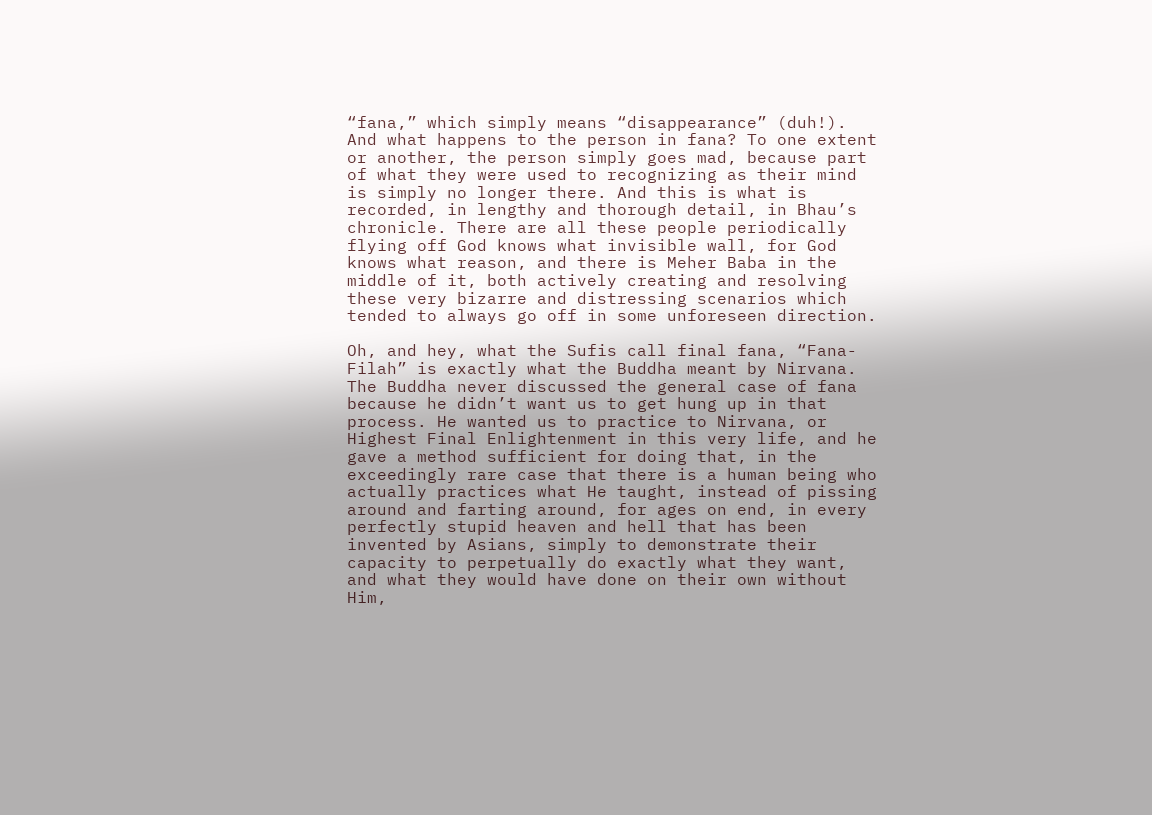“fana,” which simply means “disappearance” (duh!). And what happens to the person in fana? To one extent or another, the person simply goes mad, because part of what they were used to recognizing as their mind is simply no longer there. And this is what is recorded, in lengthy and thorough detail, in Bhau’s chronicle. There are all these people periodically flying off God knows what invisible wall, for God knows what reason, and there is Meher Baba in the middle of it, both actively creating and resolving these very bizarre and distressing scenarios which tended to always go off in some unforeseen direction.

Oh, and hey, what the Sufis call final fana, “Fana-Filah” is exactly what the Buddha meant by Nirvana. The Buddha never discussed the general case of fana because he didn’t want us to get hung up in that process. He wanted us to practice to Nirvana, or Highest Final Enlightenment in this very life, and he gave a method sufficient for doing that, in the exceedingly rare case that there is a human being who actually practices what He taught, instead of pissing around and farting around, for ages on end, in every perfectly stupid heaven and hell that has been invented by Asians, simply to demonstrate their capacity to perpetually do exactly what they want, and what they would have done on their own without Him,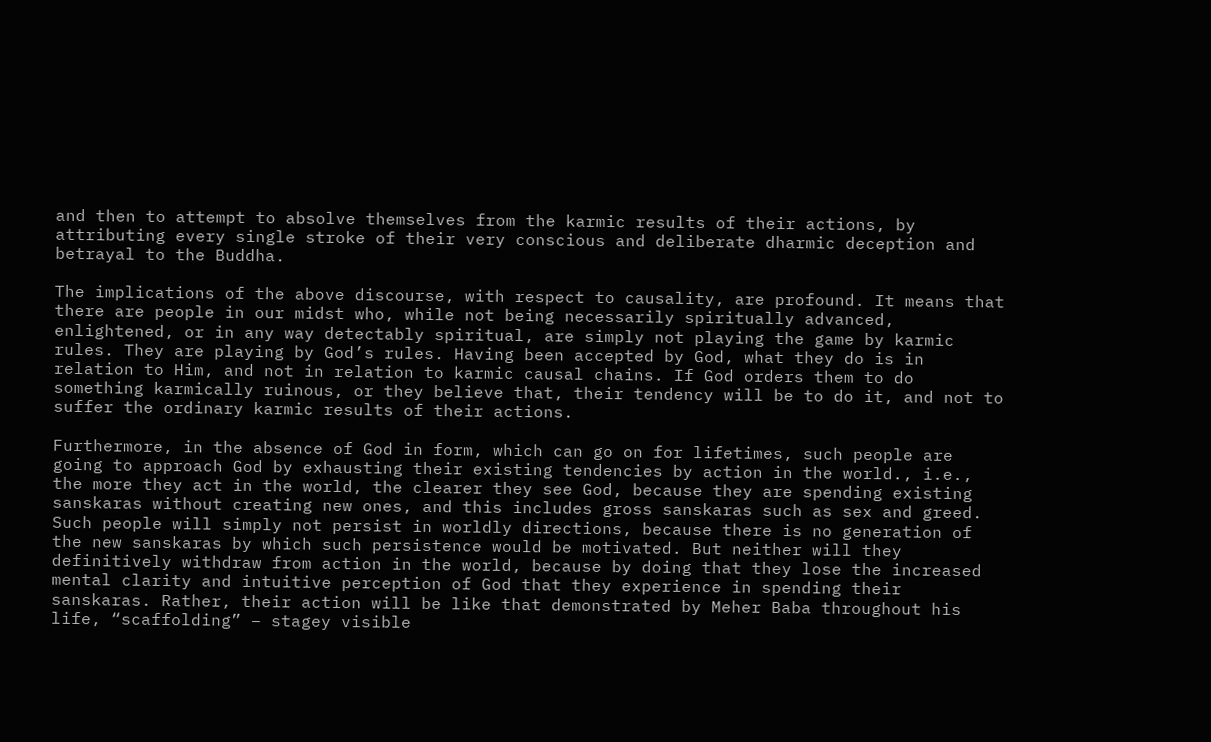and then to attempt to absolve themselves from the karmic results of their actions, by attributing every single stroke of their very conscious and deliberate dharmic deception and betrayal to the Buddha.

The implications of the above discourse, with respect to causality, are profound. It means that there are people in our midst who, while not being necessarily spiritually advanced, enlightened, or in any way detectably spiritual, are simply not playing the game by karmic rules. They are playing by God’s rules. Having been accepted by God, what they do is in relation to Him, and not in relation to karmic causal chains. If God orders them to do something karmically ruinous, or they believe that, their tendency will be to do it, and not to suffer the ordinary karmic results of their actions.

Furthermore, in the absence of God in form, which can go on for lifetimes, such people are going to approach God by exhausting their existing tendencies by action in the world., i.e., the more they act in the world, the clearer they see God, because they are spending existing sanskaras without creating new ones, and this includes gross sanskaras such as sex and greed. Such people will simply not persist in worldly directions, because there is no generation of the new sanskaras by which such persistence would be motivated. But neither will they definitively withdraw from action in the world, because by doing that they lose the increased mental clarity and intuitive perception of God that they experience in spending their sanskaras. Rather, their action will be like that demonstrated by Meher Baba throughout his life, “scaffolding” – stagey visible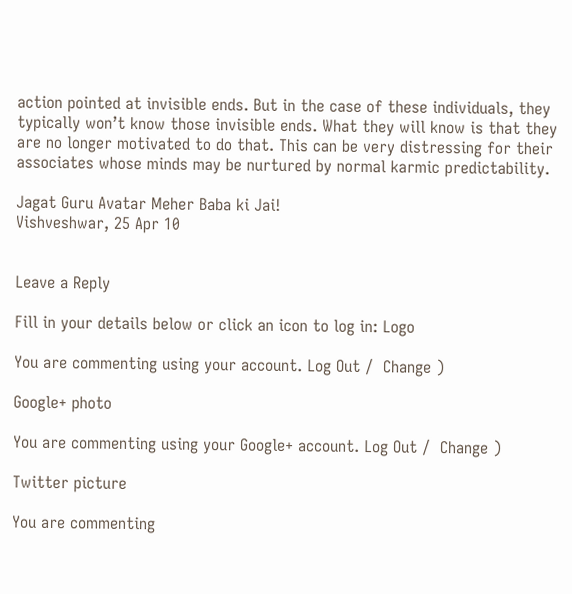action pointed at invisible ends. But in the case of these individuals, they typically won’t know those invisible ends. What they will know is that they are no longer motivated to do that. This can be very distressing for their associates whose minds may be nurtured by normal karmic predictability.

Jagat Guru Avatar Meher Baba ki Jai!
Vishveshwar, 25 Apr 10


Leave a Reply

Fill in your details below or click an icon to log in: Logo

You are commenting using your account. Log Out /  Change )

Google+ photo

You are commenting using your Google+ account. Log Out /  Change )

Twitter picture

You are commenting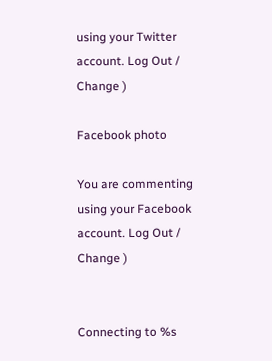using your Twitter account. Log Out /  Change )

Facebook photo

You are commenting using your Facebook account. Log Out /  Change )


Connecting to %s